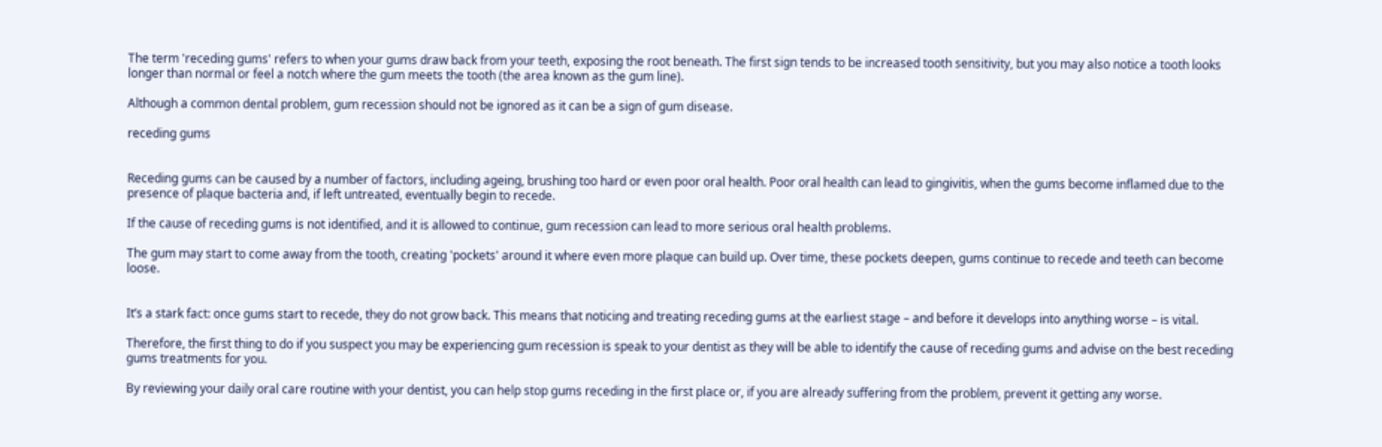The term 'receding gums' refers to when your gums draw back from your teeth, exposing the root beneath. The first sign tends to be increased tooth sensitivity, but you may also notice a tooth looks longer than normal or feel a notch where the gum meets the tooth (the area known as the gum line).

Although a common dental problem, gum recession should not be ignored as it can be a sign of gum disease.

receding gums


Receding gums can be caused by a number of factors, including ageing, brushing too hard or even poor oral health. Poor oral health can lead to gingivitis, when the gums become inflamed due to the presence of plaque bacteria and, if left untreated, eventually begin to recede.

If the cause of receding gums is not identified, and it is allowed to continue, gum recession can lead to more serious oral health problems.

The gum may start to come away from the tooth, creating 'pockets' around it where even more plaque can build up. Over time, these pockets deepen, gums continue to recede and teeth can become loose.


It’s a stark fact: once gums start to recede, they do not grow back. This means that noticing and treating receding gums at the earliest stage – and before it develops into anything worse – is vital.

Therefore, the first thing to do if you suspect you may be experiencing gum recession is speak to your dentist as they will be able to identify the cause of receding gums and advise on the best receding gums treatments for you.

By reviewing your daily oral care routine with your dentist, you can help stop gums receding in the first place or, if you are already suffering from the problem, prevent it getting any worse.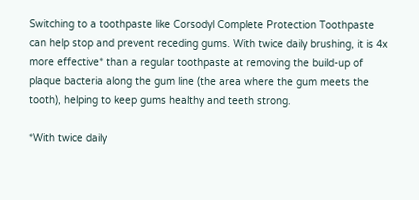Switching to a toothpaste like Corsodyl Complete Protection Toothpaste can help stop and prevent receding gums. With twice daily brushing, it is 4x more effective* than a regular toothpaste at removing the build-up of plaque bacteria along the gum line (the area where the gum meets the tooth), helping to keep gums healthy and teeth strong.

*With twice daily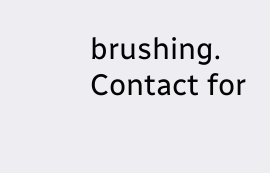brushing. Contact for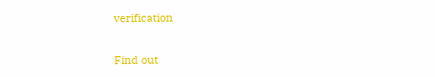verification


Find out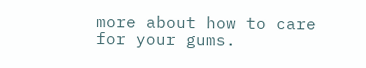more about how to care for your gums.